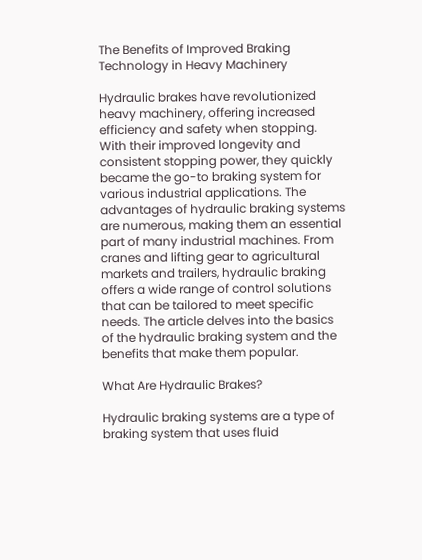The Benefits of Improved Braking Technology in Heavy Machinery

Hydraulic brakes have revolutionized heavy machinery, offering increased efficiency and safety when stopping. With their improved longevity and consistent stopping power, they quickly became the go-to braking system for various industrial applications. The advantages of hydraulic braking systems are numerous, making them an essential part of many industrial machines. From cranes and lifting gear to agricultural markets and trailers, hydraulic braking offers a wide range of control solutions that can be tailored to meet specific needs. The article delves into the basics of the hydraulic braking system and the benefits that make them popular.

What Are Hydraulic Brakes?

Hydraulic braking systems are a type of braking system that uses fluid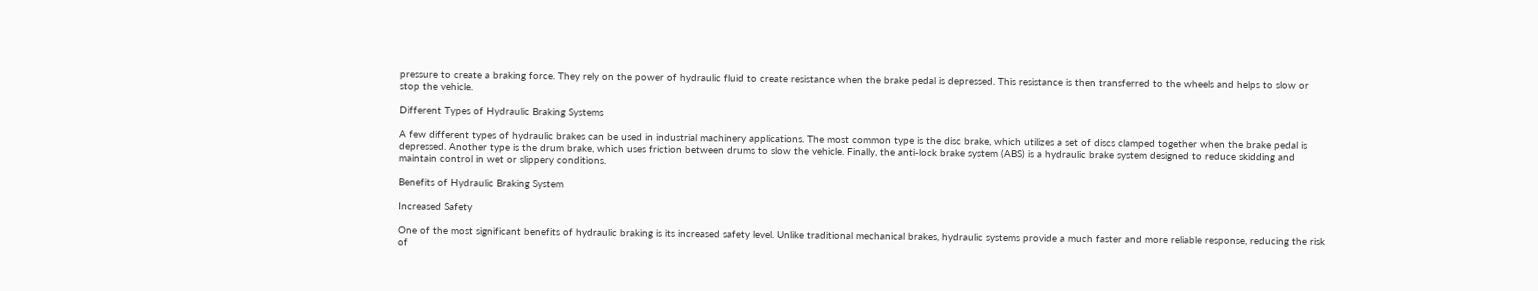pressure to create a braking force. They rely on the power of hydraulic fluid to create resistance when the brake pedal is depressed. This resistance is then transferred to the wheels and helps to slow or stop the vehicle.

Different Types of Hydraulic Braking Systems

A few different types of hydraulic brakes can be used in industrial machinery applications. The most common type is the disc brake, which utilizes a set of discs clamped together when the brake pedal is depressed. Another type is the drum brake, which uses friction between drums to slow the vehicle. Finally, the anti-lock brake system (ABS) is a hydraulic brake system designed to reduce skidding and maintain control in wet or slippery conditions.

Benefits of Hydraulic Braking System

Increased Safety

One of the most significant benefits of hydraulic braking is its increased safety level. Unlike traditional mechanical brakes, hydraulic systems provide a much faster and more reliable response, reducing the risk of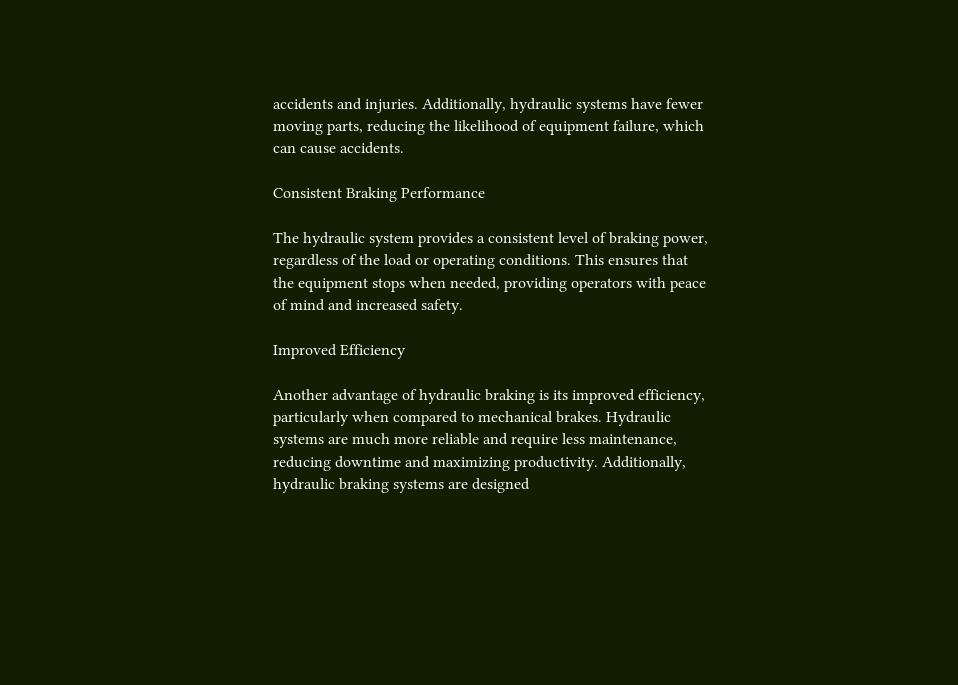accidents and injuries. Additionally, hydraulic systems have fewer moving parts, reducing the likelihood of equipment failure, which can cause accidents.

Consistent Braking Performance

The hydraulic system provides a consistent level of braking power, regardless of the load or operating conditions. This ensures that the equipment stops when needed, providing operators with peace of mind and increased safety.

Improved Efficiency

Another advantage of hydraulic braking is its improved efficiency, particularly when compared to mechanical brakes. Hydraulic systems are much more reliable and require less maintenance, reducing downtime and maximizing productivity. Additionally, hydraulic braking systems are designed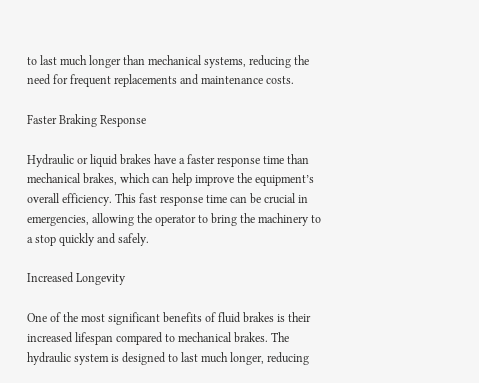to last much longer than mechanical systems, reducing the need for frequent replacements and maintenance costs.

Faster Braking Response

Hydraulic or liquid brakes have a faster response time than mechanical brakes, which can help improve the equipment’s overall efficiency. This fast response time can be crucial in emergencies, allowing the operator to bring the machinery to a stop quickly and safely.

Increased Longevity

One of the most significant benefits of fluid brakes is their increased lifespan compared to mechanical brakes. The hydraulic system is designed to last much longer, reducing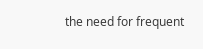the need for frequent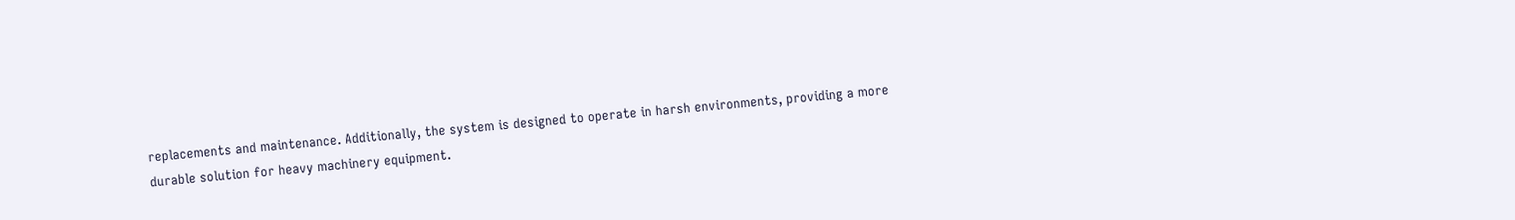replacements and maintenance. Additionally, the system is designed to operate in harsh environments, providing a more durable solution for heavy machinery equipment.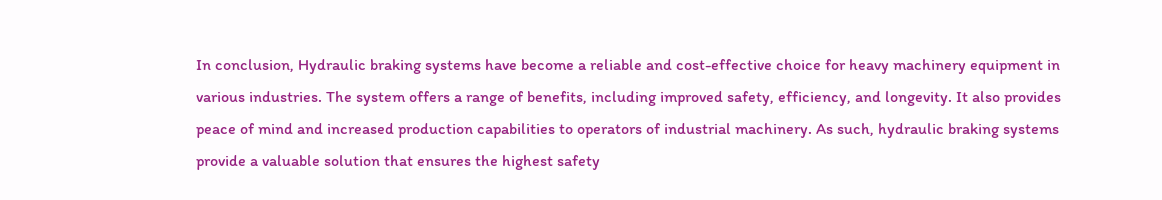In conclusion, Hydraulic braking systems have become a reliable and cost-effective choice for heavy machinery equipment in various industries. The system offers a range of benefits, including improved safety, efficiency, and longevity. It also provides peace of mind and increased production capabilities to operators of industrial machinery. As such, hydraulic braking systems provide a valuable solution that ensures the highest safety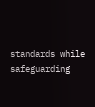standards while safeguarding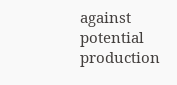against potential production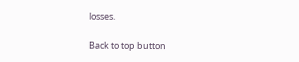losses.

Back to top button